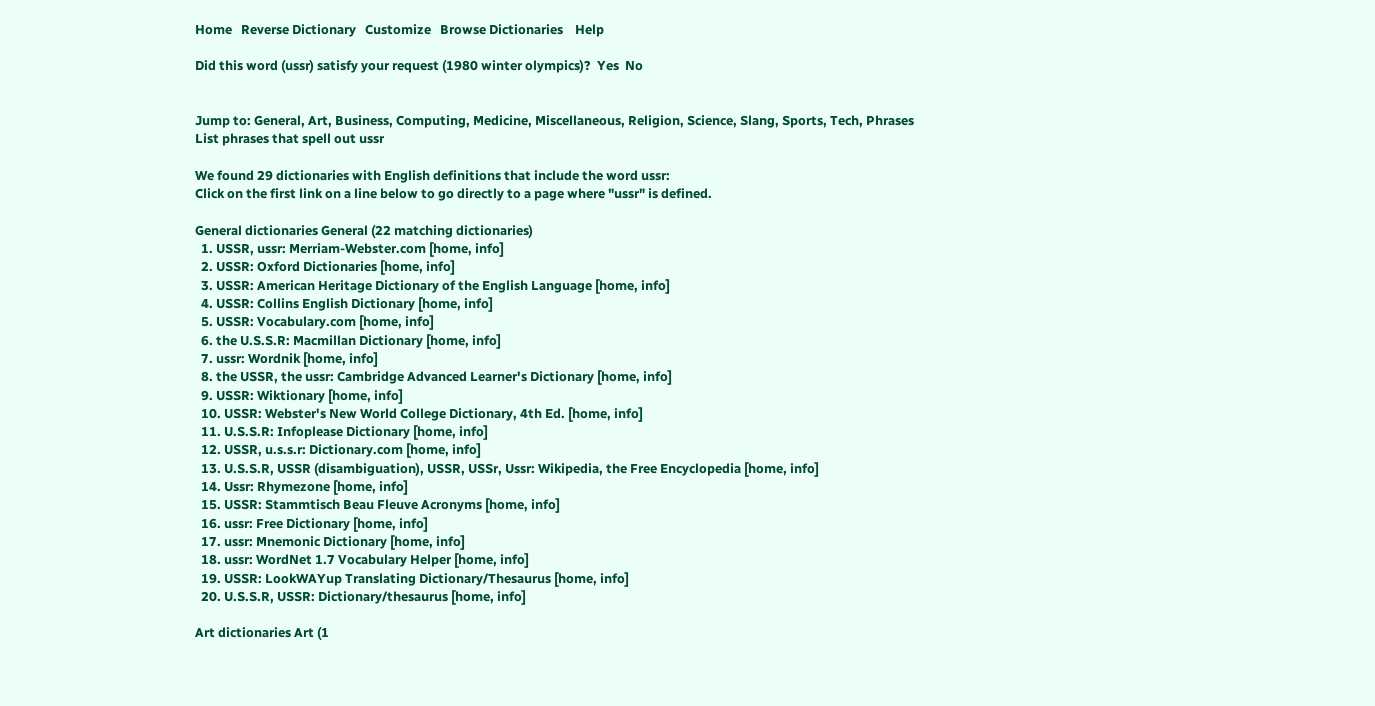Home   Reverse Dictionary   Customize   Browse Dictionaries    Help

Did this word (ussr) satisfy your request (1980 winter olympics)?  Yes  No


Jump to: General, Art, Business, Computing, Medicine, Miscellaneous, Religion, Science, Slang, Sports, Tech, Phrases
List phrases that spell out ussr

We found 29 dictionaries with English definitions that include the word ussr:
Click on the first link on a line below to go directly to a page where "ussr" is defined.

General dictionaries General (22 matching dictionaries)
  1. USSR, ussr: Merriam-Webster.com [home, info]
  2. USSR: Oxford Dictionaries [home, info]
  3. USSR: American Heritage Dictionary of the English Language [home, info]
  4. USSR: Collins English Dictionary [home, info]
  5. USSR: Vocabulary.com [home, info]
  6. the U.S.S.R: Macmillan Dictionary [home, info]
  7. ussr: Wordnik [home, info]
  8. the USSR, the ussr: Cambridge Advanced Learner's Dictionary [home, info]
  9. USSR: Wiktionary [home, info]
  10. USSR: Webster's New World College Dictionary, 4th Ed. [home, info]
  11. U.S.S.R: Infoplease Dictionary [home, info]
  12. USSR, u.s.s.r: Dictionary.com [home, info]
  13. U.S.S.R, USSR (disambiguation), USSR, USSr, Ussr: Wikipedia, the Free Encyclopedia [home, info]
  14. Ussr: Rhymezone [home, info]
  15. USSR: Stammtisch Beau Fleuve Acronyms [home, info]
  16. ussr: Free Dictionary [home, info]
  17. ussr: Mnemonic Dictionary [home, info]
  18. ussr: WordNet 1.7 Vocabulary Helper [home, info]
  19. USSR: LookWAYup Translating Dictionary/Thesaurus [home, info]
  20. U.S.S.R, USSR: Dictionary/thesaurus [home, info]

Art dictionaries Art (1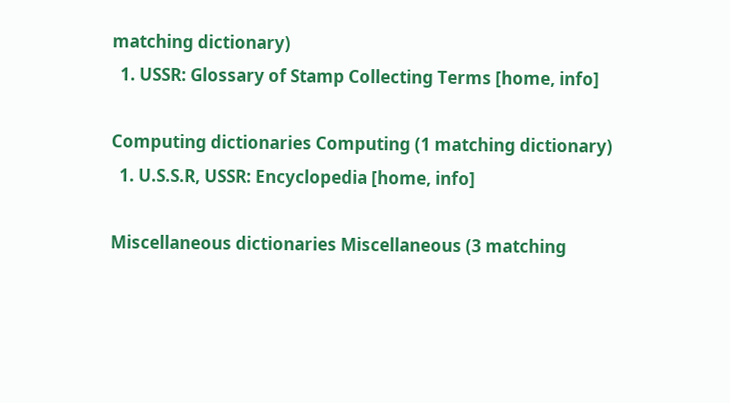matching dictionary)
  1. USSR: Glossary of Stamp Collecting Terms [home, info]

Computing dictionaries Computing (1 matching dictionary)
  1. U.S.S.R, USSR: Encyclopedia [home, info]

Miscellaneous dictionaries Miscellaneous (3 matching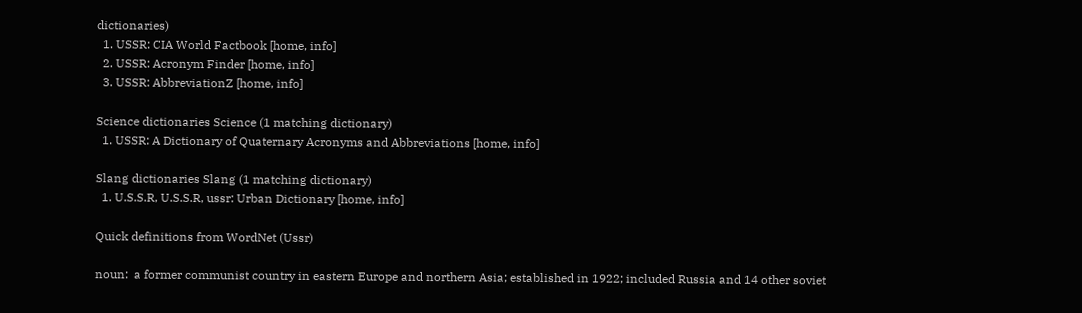dictionaries)
  1. USSR: CIA World Factbook [home, info]
  2. USSR: Acronym Finder [home, info]
  3. USSR: AbbreviationZ [home, info]

Science dictionaries Science (1 matching dictionary)
  1. USSR: A Dictionary of Quaternary Acronyms and Abbreviations [home, info]

Slang dictionaries Slang (1 matching dictionary)
  1. U.S.S.R, U.S.S.R, ussr: Urban Dictionary [home, info]

Quick definitions from WordNet (Ussr)

noun:  a former communist country in eastern Europe and northern Asia; established in 1922; included Russia and 14 other soviet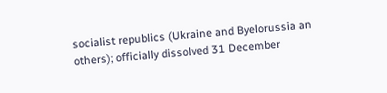socialist republics (Ukraine and Byelorussia an others); officially dissolved 31 December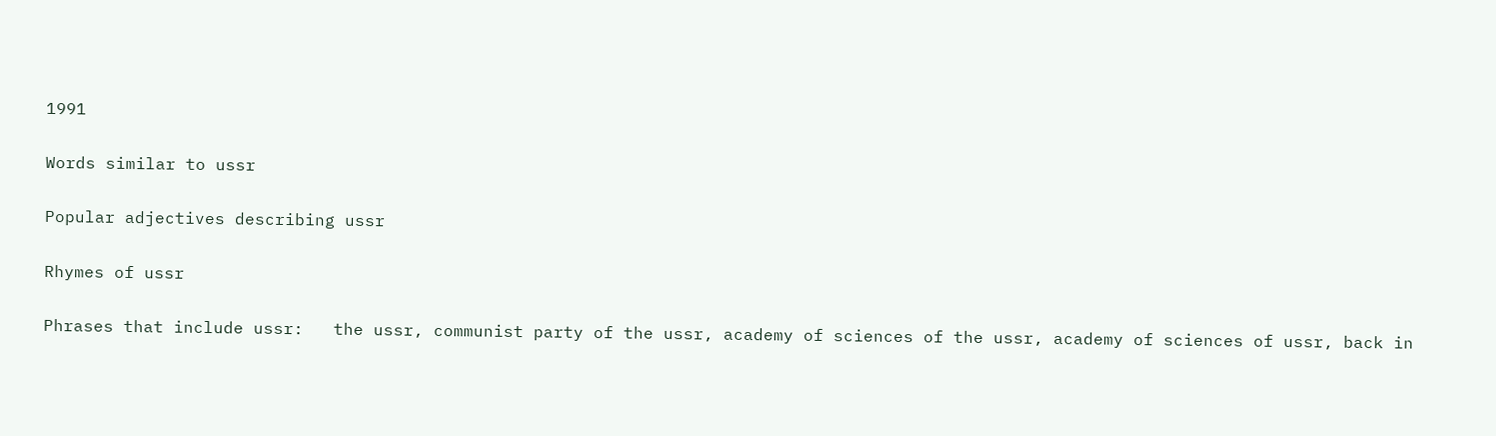1991

Words similar to ussr

Popular adjectives describing ussr

Rhymes of ussr

Phrases that include ussr:   the ussr, communist party of the ussr, academy of sciences of the ussr, academy of sciences of ussr, back in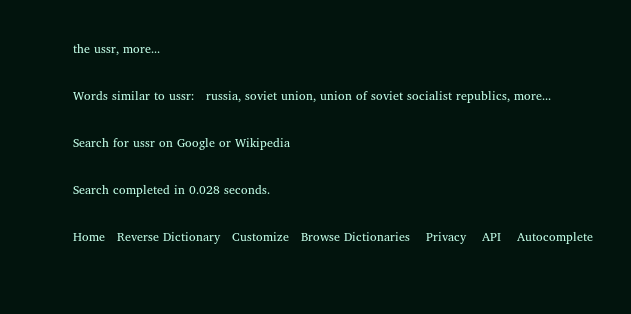the ussr, more...

Words similar to ussr:   russia, soviet union, union of soviet socialist republics, more...

Search for ussr on Google or Wikipedia

Search completed in 0.028 seconds.

Home   Reverse Dictionary   Customize   Browse Dictionaries    Privacy    API    Autocomplete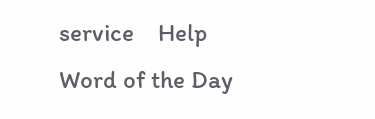service    Help    Word of the Day